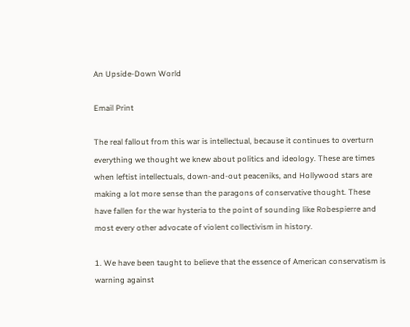An Upside-Down World

Email Print

The real fallout from this war is intellectual, because it continues to overturn everything we thought we knew about politics and ideology. These are times when leftist intellectuals, down-and-out peaceniks, and Hollywood stars are making a lot more sense than the paragons of conservative thought. These have fallen for the war hysteria to the point of sounding like Robespierre and most every other advocate of violent collectivism in history.

1. We have been taught to believe that the essence of American conservatism is warning against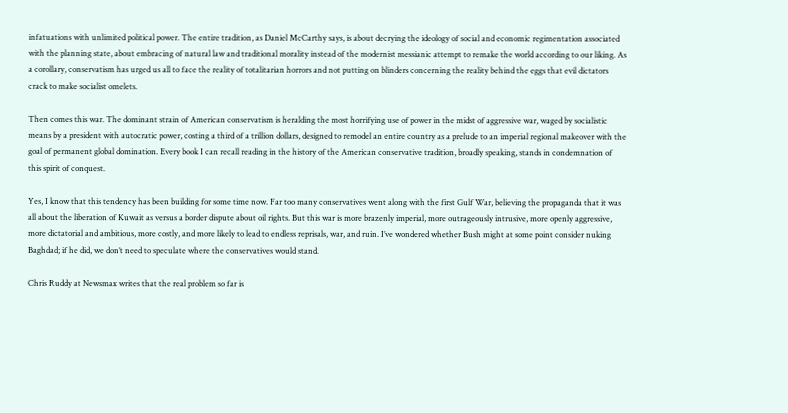infatuations with unlimited political power. The entire tradition, as Daniel McCarthy says, is about decrying the ideology of social and economic regimentation associated with the planning state, about embracing of natural law and traditional morality instead of the modernist messianic attempt to remake the world according to our liking. As a corollary, conservatism has urged us all to face the reality of totalitarian horrors and not putting on blinders concerning the reality behind the eggs that evil dictators crack to make socialist omelets.

Then comes this war. The dominant strain of American conservatism is heralding the most horrifying use of power in the midst of aggressive war, waged by socialistic means by a president with autocratic power, costing a third of a trillion dollars, designed to remodel an entire country as a prelude to an imperial regional makeover with the goal of permanent global domination. Every book I can recall reading in the history of the American conservative tradition, broadly speaking, stands in condemnation of this spirit of conquest.

Yes, I know that this tendency has been building for some time now. Far too many conservatives went along with the first Gulf War, believing the propaganda that it was all about the liberation of Kuwait as versus a border dispute about oil rights. But this war is more brazenly imperial, more outrageously intrusive, more openly aggressive, more dictatorial and ambitious, more costly, and more likely to lead to endless reprisals, war, and ruin. I’ve wondered whether Bush might at some point consider nuking Baghdad; if he did, we don’t need to speculate where the conservatives would stand.

Chris Ruddy at Newsmax writes that the real problem so far is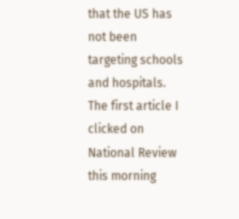that the US has not been targeting schools and hospitals. The first article I clicked on National Review this morning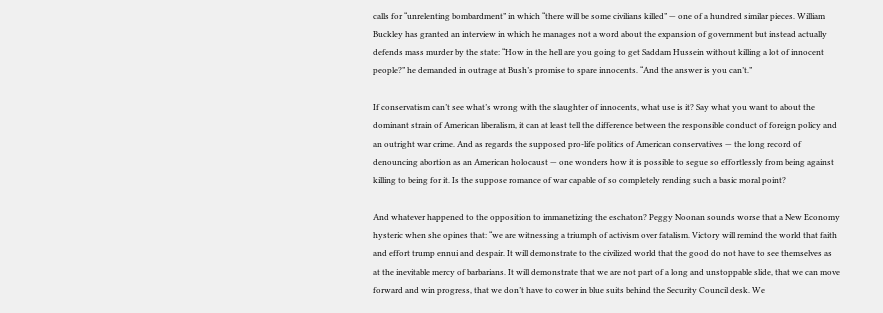calls for “unrelenting bombardment” in which “there will be some civilians killed” — one of a hundred similar pieces. William Buckley has granted an interview in which he manages not a word about the expansion of government but instead actually defends mass murder by the state: “How in the hell are you going to get Saddam Hussein without killing a lot of innocent people?” he demanded in outrage at Bush’s promise to spare innocents. “And the answer is you can’t.”

If conservatism can’t see what’s wrong with the slaughter of innocents, what use is it? Say what you want to about the dominant strain of American liberalism, it can at least tell the difference between the responsible conduct of foreign policy and an outright war crime. And as regards the supposed pro-life politics of American conservatives — the long record of denouncing abortion as an American holocaust — one wonders how it is possible to segue so effortlessly from being against killing to being for it. Is the suppose romance of war capable of so completely rending such a basic moral point?

And whatever happened to the opposition to immanetizing the eschaton? Peggy Noonan sounds worse that a New Economy hysteric when she opines that: “we are witnessing a triumph of activism over fatalism. Victory will remind the world that faith and effort trump ennui and despair. It will demonstrate to the civilized world that the good do not have to see themselves as at the inevitable mercy of barbarians. It will demonstrate that we are not part of a long and unstoppable slide, that we can move forward and win progress, that we don’t have to cower in blue suits behind the Security Council desk. We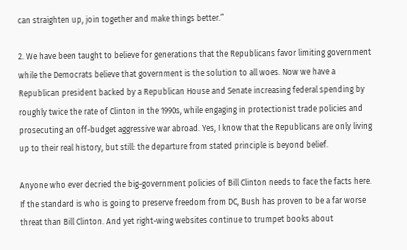can straighten up, join together and make things better.”

2. We have been taught to believe for generations that the Republicans favor limiting government while the Democrats believe that government is the solution to all woes. Now we have a Republican president backed by a Republican House and Senate increasing federal spending by roughly twice the rate of Clinton in the 1990s, while engaging in protectionist trade policies and prosecuting an off-budget aggressive war abroad. Yes, I know that the Republicans are only living up to their real history, but still: the departure from stated principle is beyond belief.

Anyone who ever decried the big-government policies of Bill Clinton needs to face the facts here. If the standard is who is going to preserve freedom from DC, Bush has proven to be a far worse threat than Bill Clinton. And yet right-wing websites continue to trumpet books about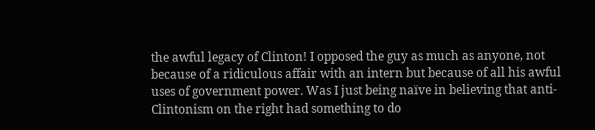the awful legacy of Clinton! I opposed the guy as much as anyone, not because of a ridiculous affair with an intern but because of all his awful uses of government power. Was I just being naïve in believing that anti-Clintonism on the right had something to do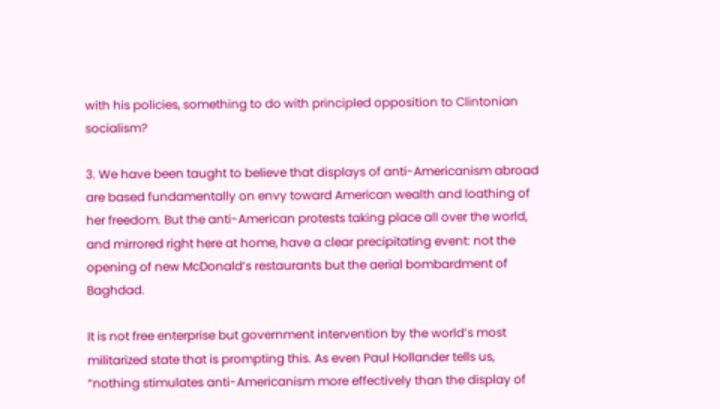with his policies, something to do with principled opposition to Clintonian socialism?

3. We have been taught to believe that displays of anti-Americanism abroad are based fundamentally on envy toward American wealth and loathing of her freedom. But the anti-American protests taking place all over the world, and mirrored right here at home, have a clear precipitating event: not the opening of new McDonald’s restaurants but the aerial bombardment of Baghdad.

It is not free enterprise but government intervention by the world’s most militarized state that is prompting this. As even Paul Hollander tells us, “nothing stimulates anti-Americanism more effectively than the display of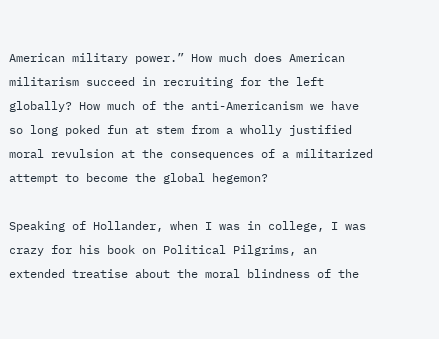American military power.” How much does American militarism succeed in recruiting for the left globally? How much of the anti-Americanism we have so long poked fun at stem from a wholly justified moral revulsion at the consequences of a militarized attempt to become the global hegemon?

Speaking of Hollander, when I was in college, I was crazy for his book on Political Pilgrims, an extended treatise about the moral blindness of the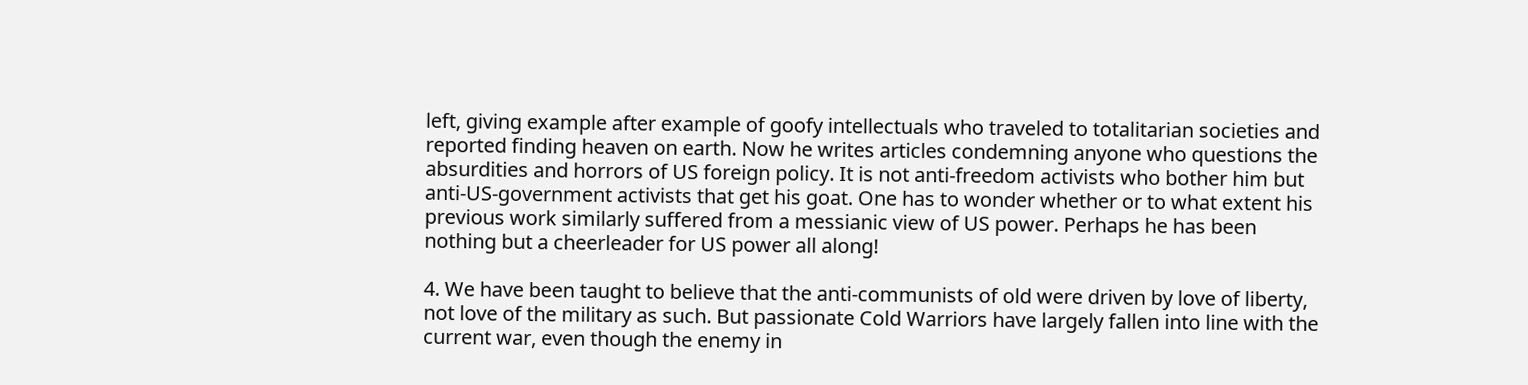left, giving example after example of goofy intellectuals who traveled to totalitarian societies and reported finding heaven on earth. Now he writes articles condemning anyone who questions the absurdities and horrors of US foreign policy. It is not anti-freedom activists who bother him but anti-US-government activists that get his goat. One has to wonder whether or to what extent his previous work similarly suffered from a messianic view of US power. Perhaps he has been nothing but a cheerleader for US power all along!

4. We have been taught to believe that the anti-communists of old were driven by love of liberty, not love of the military as such. But passionate Cold Warriors have largely fallen into line with the current war, even though the enemy in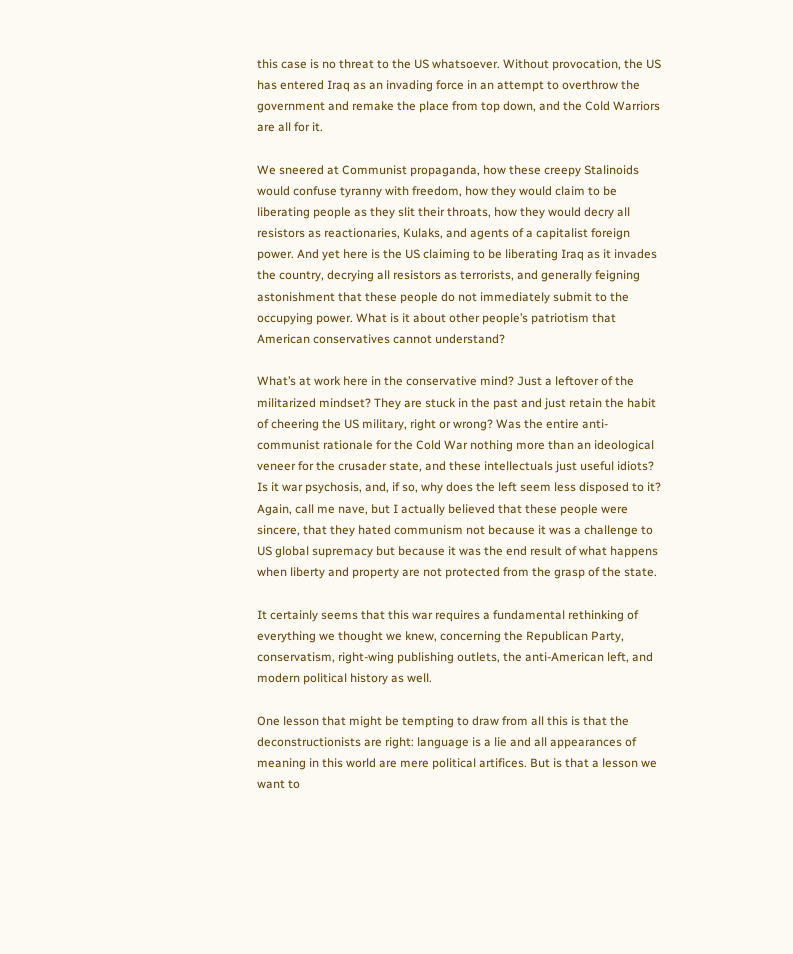this case is no threat to the US whatsoever. Without provocation, the US has entered Iraq as an invading force in an attempt to overthrow the government and remake the place from top down, and the Cold Warriors are all for it.

We sneered at Communist propaganda, how these creepy Stalinoids would confuse tyranny with freedom, how they would claim to be liberating people as they slit their throats, how they would decry all resistors as reactionaries, Kulaks, and agents of a capitalist foreign power. And yet here is the US claiming to be liberating Iraq as it invades the country, decrying all resistors as terrorists, and generally feigning astonishment that these people do not immediately submit to the occupying power. What is it about other people’s patriotism that American conservatives cannot understand?

What’s at work here in the conservative mind? Just a leftover of the militarized mindset? They are stuck in the past and just retain the habit of cheering the US military, right or wrong? Was the entire anti-communist rationale for the Cold War nothing more than an ideological veneer for the crusader state, and these intellectuals just useful idiots? Is it war psychosis, and, if so, why does the left seem less disposed to it? Again, call me nave, but I actually believed that these people were sincere, that they hated communism not because it was a challenge to US global supremacy but because it was the end result of what happens when liberty and property are not protected from the grasp of the state.

It certainly seems that this war requires a fundamental rethinking of everything we thought we knew, concerning the Republican Party, conservatism, right-wing publishing outlets, the anti-American left, and modern political history as well.

One lesson that might be tempting to draw from all this is that the deconstructionists are right: language is a lie and all appearances of meaning in this world are mere political artifices. But is that a lesson we want to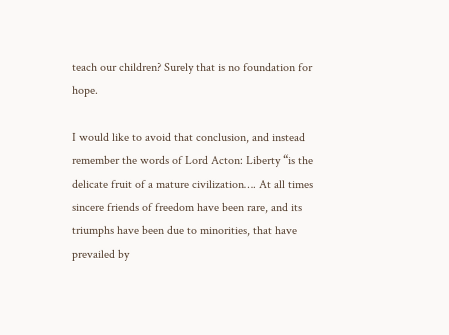teach our children? Surely that is no foundation for hope.

I would like to avoid that conclusion, and instead remember the words of Lord Acton: Liberty “is the delicate fruit of a mature civilization…. At all times sincere friends of freedom have been rare, and its triumphs have been due to minorities, that have prevailed by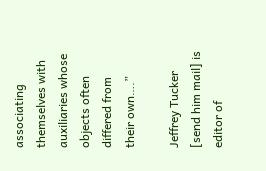associating themselves with auxiliaries whose objects often differed from their own….”

Jeffrey Tucker [send him mail] is editor of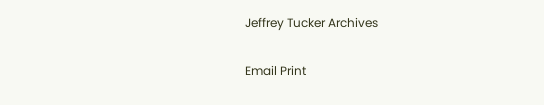Jeffrey Tucker Archives

Email Print